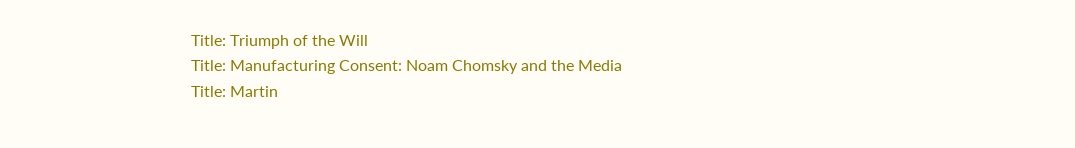Title: Triumph of the Will
Title: Manufacturing Consent: Noam Chomsky and the Media
Title: Martin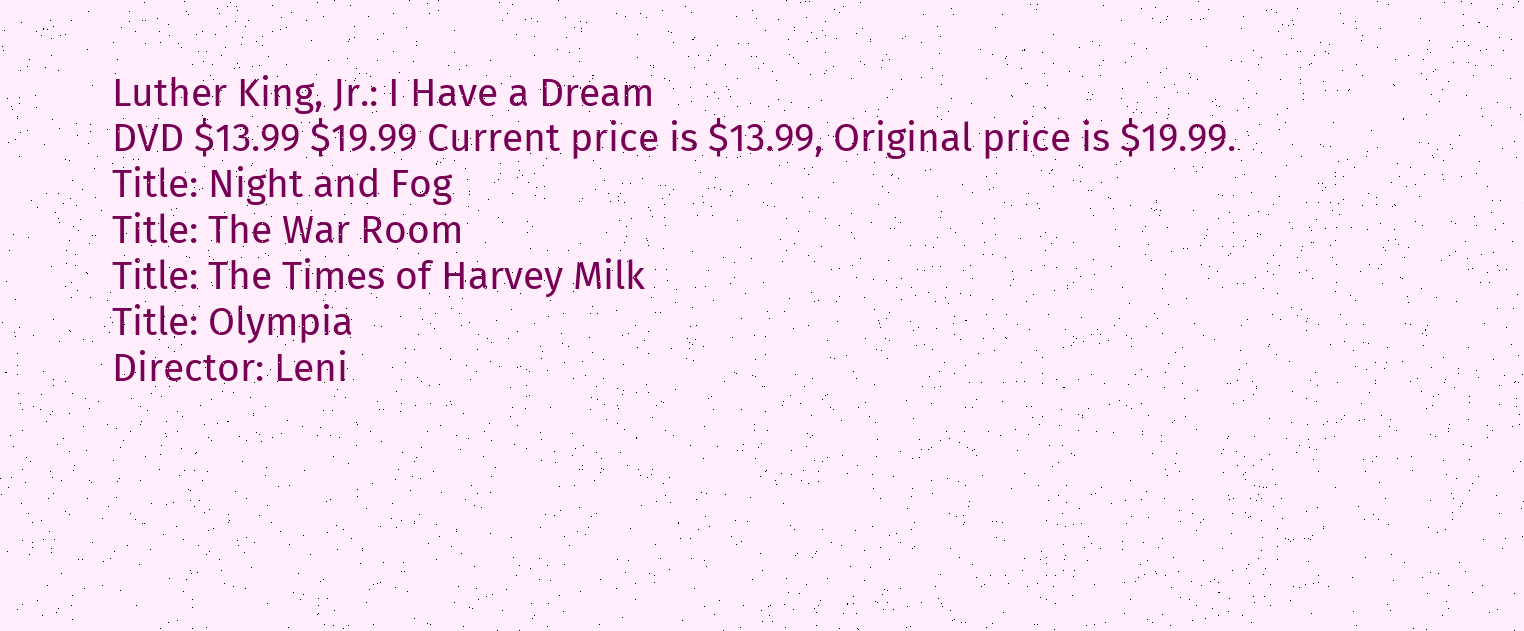Luther King, Jr.: I Have a Dream
DVD $13.99 $19.99 Current price is $13.99, Original price is $19.99.
Title: Night and Fog
Title: The War Room
Title: The Times of Harvey Milk
Title: Olympia
Director: Leni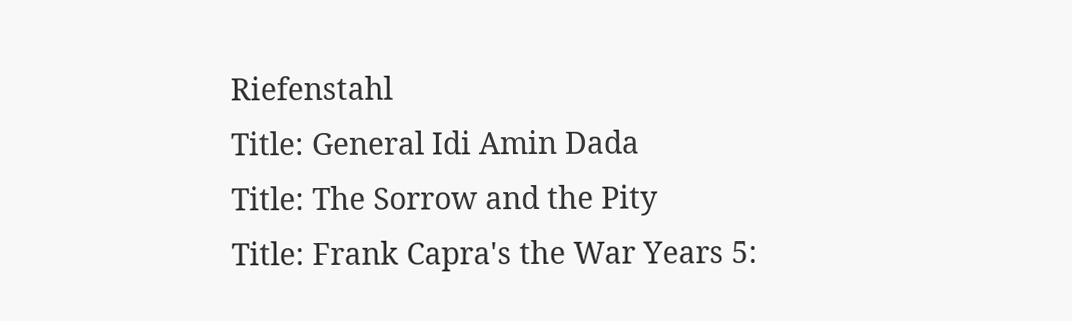Riefenstahl
Title: General Idi Amin Dada
Title: The Sorrow and the Pity
Title: Frank Capra's the War Years 5: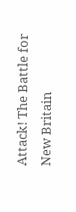Attack! The Battle for New Britain